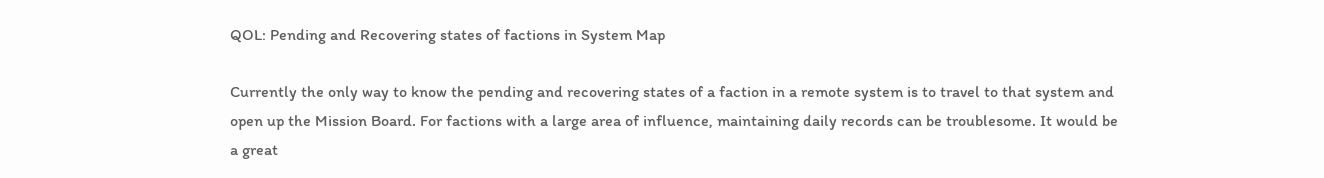QOL: Pending and Recovering states of factions in System Map

Currently the only way to know the pending and recovering states of a faction in a remote system is to travel to that system and open up the Mission Board. For factions with a large area of influence, maintaining daily records can be troublesome. It would be a great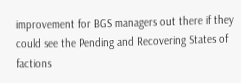improvement for BGS managers out there if they could see the Pending and Recovering States of factions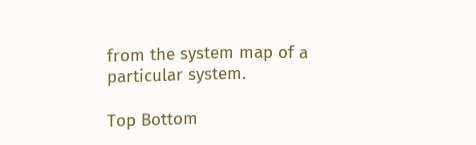from the system map of a particular system.

Top Bottom